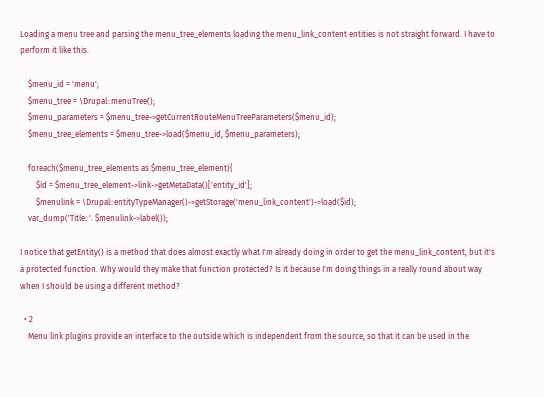Loading a menu tree and parsing the menu_tree_elements loading the menu_link_content entities is not straight forward. I have to perform it like this.

    $menu_id = 'menu';
    $menu_tree = \Drupal::menuTree();
    $menu_parameters = $menu_tree->getCurrentRouteMenuTreeParameters($menu_id);
    $menu_tree_elements = $menu_tree->load($menu_id, $menu_parameters);

    foreach($menu_tree_elements as $menu_tree_element){
        $id = $menu_tree_element->link->getMetaData()['entity_id'];
        $menulink = \Drupal::entityTypeManager()->getStorage('menu_link_content')->load($id);
    var_dump('Title: '. $menulink->label());

I notice that getEntity() is a method that does almost exactly what I'm already doing in order to get the menu_link_content, but it's a protected function. Why would they make that function protected? Is it because I'm doing things in a really round about way when I should be using a different method?

  • 2
    Menu link plugins provide an interface to the outside which is independent from the source, so that it can be used in the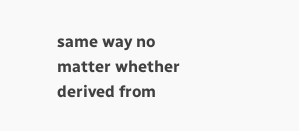same way no matter whether derived from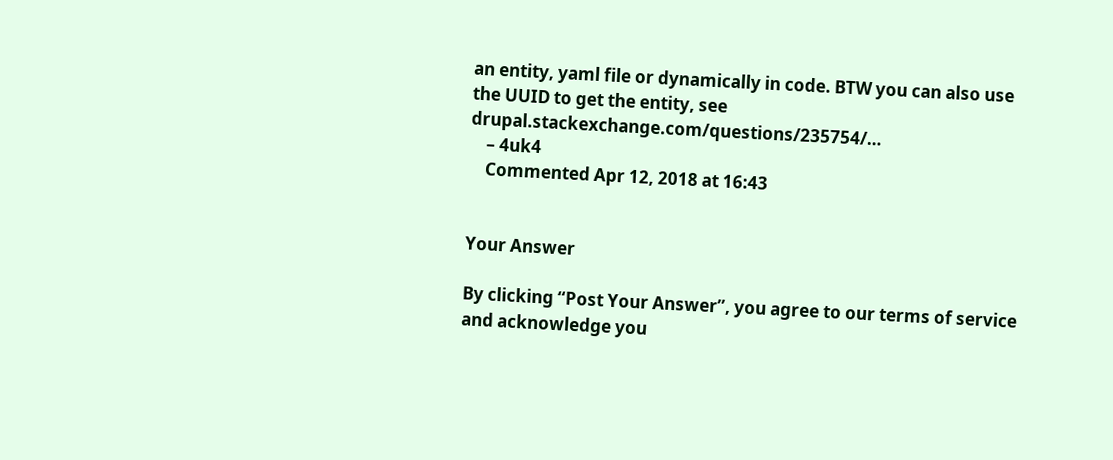an entity, yaml file or dynamically in code. BTW you can also use the UUID to get the entity, see drupal.stackexchange.com/questions/235754/…
    – 4uk4
    Commented Apr 12, 2018 at 16:43


Your Answer

By clicking “Post Your Answer”, you agree to our terms of service and acknowledge you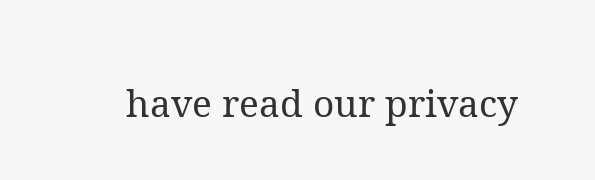have read our privacy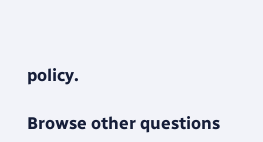policy.

Browse other questions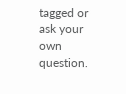tagged or ask your own question.